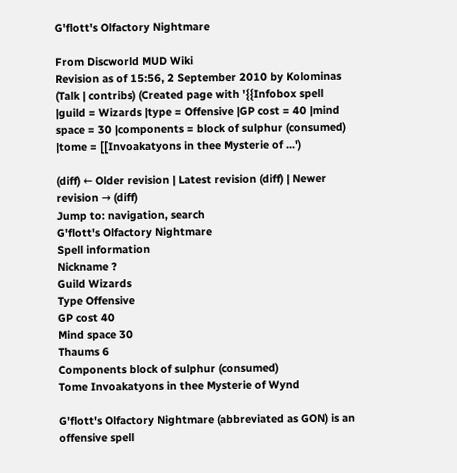G'flott's Olfactory Nightmare

From Discworld MUD Wiki
Revision as of 15:56, 2 September 2010 by Kolominas (Talk | contribs) (Created page with '{{Infobox spell |guild = Wizards |type = Offensive |GP cost = 40 |mind space = 30 |components = block of sulphur (consumed) |tome = [[Invoakatyons in thee Mysterie of ...')

(diff) ← Older revision | Latest revision (diff) | Newer revision → (diff)
Jump to: navigation, search
G'flott's Olfactory Nightmare
Spell information
Nickname ?
Guild Wizards
Type Offensive
GP cost 40
Mind space 30
Thaums 6
Components block of sulphur (consumed)
Tome Invoakatyons in thee Mysterie of Wynd

G'flott's Olfactory Nightmare (abbreviated as GON) is an offensive spell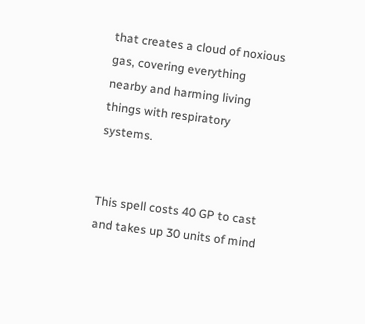that creates a cloud of noxious gas, covering everything nearby and harming living things with respiratory systems.


This spell costs 40 GP to cast and takes up 30 units of mind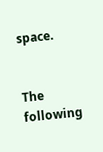space.


The following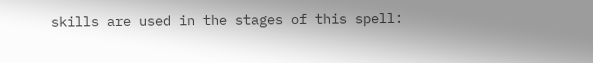skills are used in the stages of this spell: